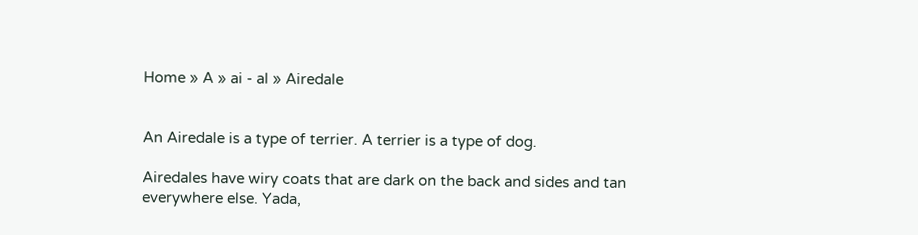Home » A » ai - al » Airedale


An Airedale is a type of terrier. A terrier is a type of dog.

Airedales have wiry coats that are dark on the back and sides and tan everywhere else. Yada,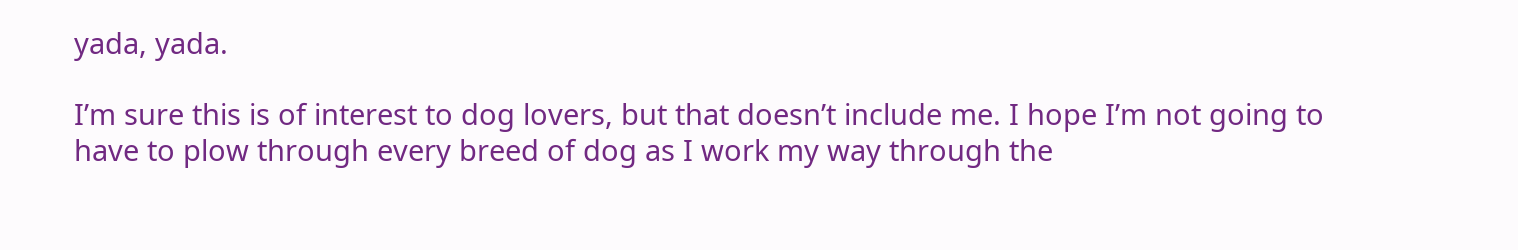yada, yada.

I’m sure this is of interest to dog lovers, but that doesn’t include me. I hope I’m not going to have to plow through every breed of dog as I work my way through the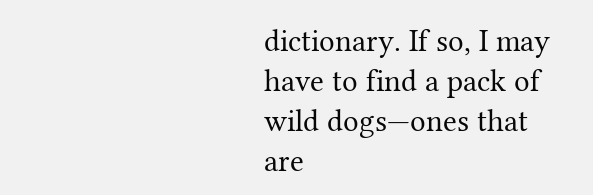dictionary. If so, I may have to find a pack of wild dogs—ones that are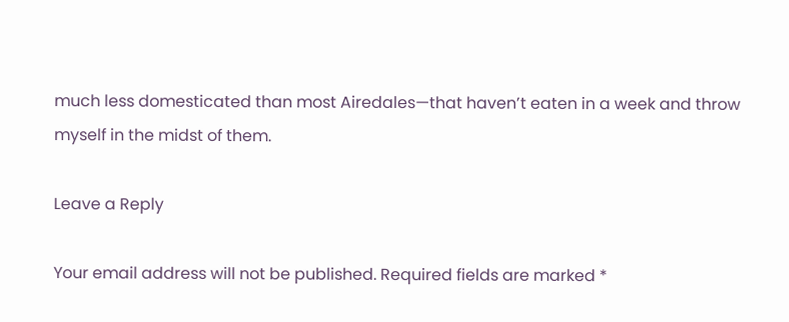much less domesticated than most Airedales—that haven’t eaten in a week and throw myself in the midst of them.

Leave a Reply

Your email address will not be published. Required fields are marked *